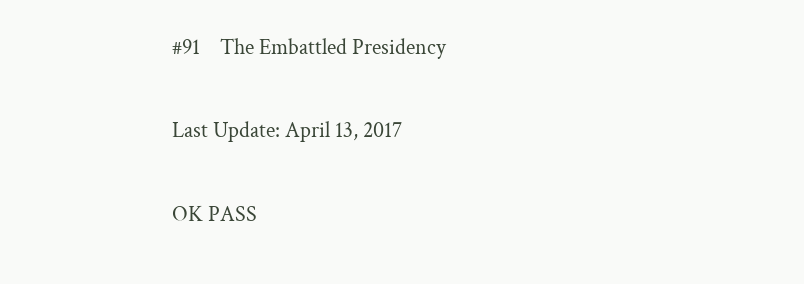#91    The Embattled Presidency

Last Update: April 13, 2017

OK PASS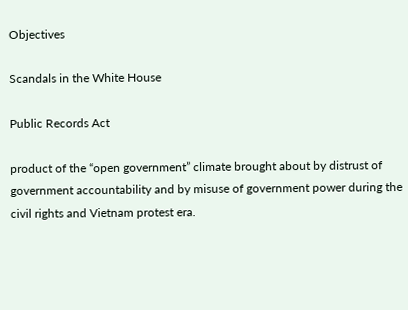Objectives

Scandals in the White House

Public Records Act

product of the “open government” climate brought about by distrust of government accountability and by misuse of government power during the civil rights and Vietnam protest era.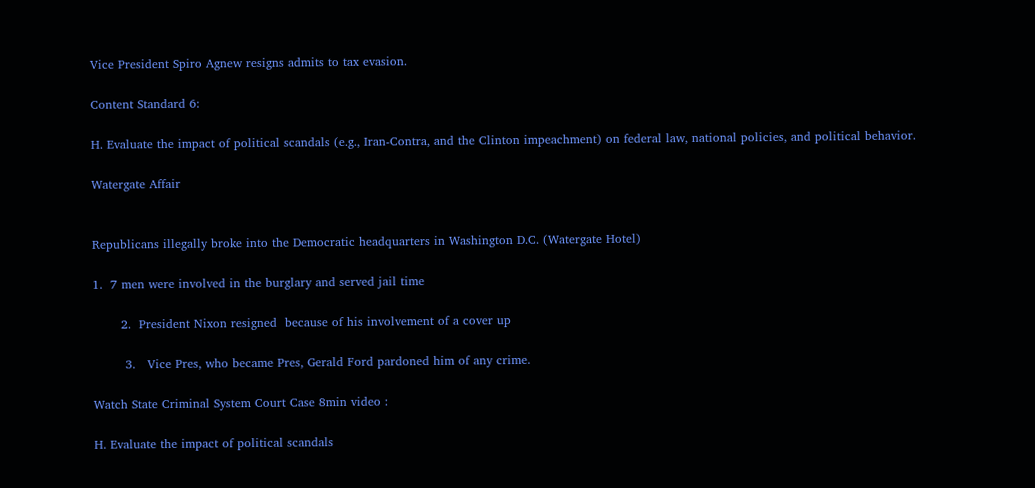Vice President Spiro Agnew resigns admits to tax evasion.

Content Standard 6:

H. Evaluate the impact of political scandals (e.g., Iran-Contra, and the Clinton impeachment) on federal law, national policies, and political behavior.

Watergate Affair


Republicans illegally broke into the Democratic headquarters in Washington D.C. (Watergate Hotel)

1.  7 men were involved in the burglary and served jail time

       2.  President Nixon resigned  because of his involvement of a cover up

        3.   Vice Pres, who became Pres, Gerald Ford pardoned him of any crime.

Watch State Criminal System Court Case 8min video :

H. Evaluate the impact of political scandals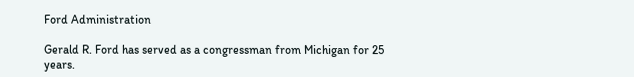Ford Administration

Gerald R. Ford has served as a congressman from Michigan for 25 years.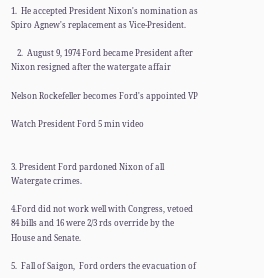1.  He accepted President Nixon's nomination as Spiro Agnew's replacement as Vice-President.

   2.  August 9, 1974 Ford became President after Nixon resigned after the watergate affair

Nelson Rockefeller becomes Ford's appointed VP

Watch President Ford 5 min video


3. President Ford pardoned Nixon of all Watergate crimes.

4.Ford did not work well with Congress, vetoed 84 bills and 16 were 2/3 rds override by the House and Senate.

5.  Fall of Saigon,  Ford orders the evacuation of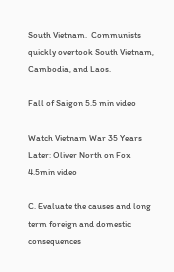South Vietnam.  Communists quickly overtook South Vietnam, Cambodia, and Laos.

Fall of Saigon 5.5 min video

Watch Vietnam War 35 Years Later: Oliver North on Fox 4.5min video

C. Evaluate the causes and long term foreign and domestic consequences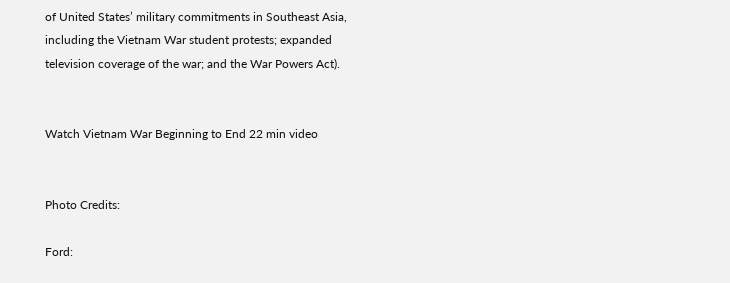of United States’ military commitments in Southeast Asia, including the Vietnam War student protests; expanded television coverage of the war; and the War Powers Act).


Watch Vietnam War Beginning to End 22 min video


Photo Credits:

Ford: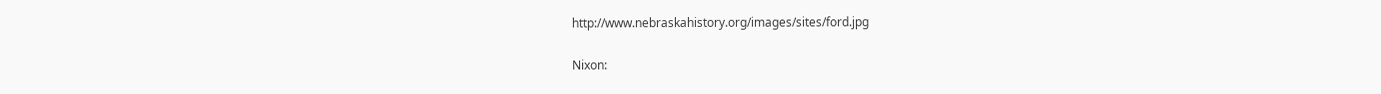http://www.nebraskahistory.org/images/sites/ford.jpg

Nixon: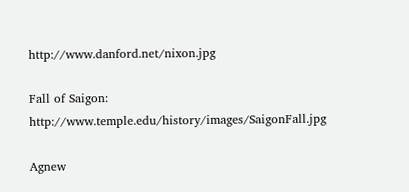http://www.danford.net/nixon.jpg

Fall of Saigon: http://www.temple.edu/history/images/SaigonFall.jpg

Agnew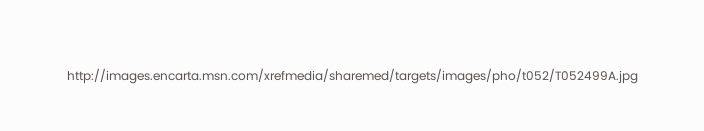http://images.encarta.msn.com/xrefmedia/sharemed/targets/images/pho/t052/T052499A.jpg